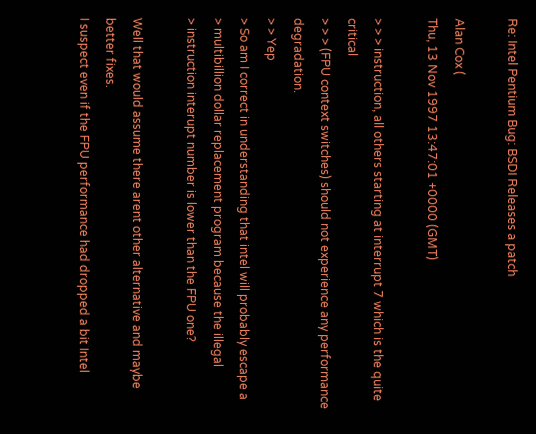Re: Intel Pentium Bug: BSDI Releases a patch

Alan Cox (
Thu, 13 Nov 1997 13:47:01 +0000 (GMT)

> > > instruction, all others starting at interrupt 7 which is the quite critical
> > > (FPU context switches) should not experience any performance degradation.
> > Yep
> So am I correct in understanding that intel will probably escape a
> multibillion dollar replacement program because the illegal
> instruction interupt number is lower than the FPU one?

Well that would assume there arent other alternative and maybe better fixes.
I suspect even if the FPU performance had dropped a bit Intel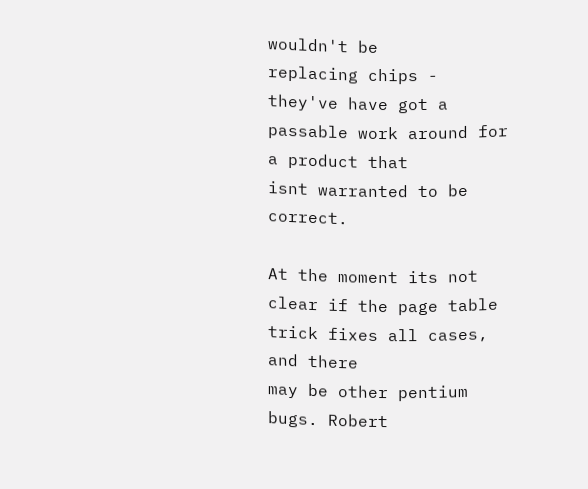wouldn't be
replacing chips - they've have got a passable work around for a product that
isnt warranted to be correct.

At the moment its not clear if the page table trick fixes all cases, and there
may be other pentium bugs. Robert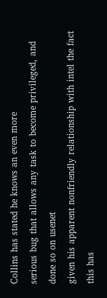Collins has stated he knows an even more
serious bug that allows any task to become privileged, and done so on usenet
given his apparent nonfriendly relationship with intel the fact this has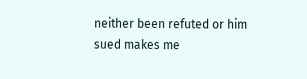neither been refuted or him sued makes me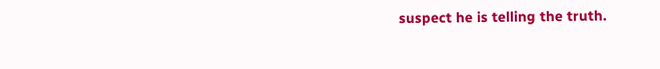suspect he is telling the truth.